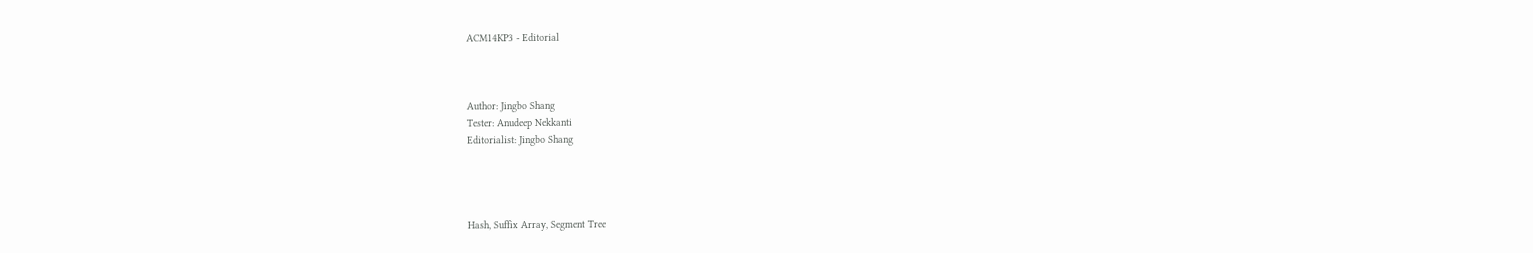ACM14KP3 - Editorial



Author: Jingbo Shang
Tester: Anudeep Nekkanti
Editorialist: Jingbo Shang




Hash, Suffix Array, Segment Tree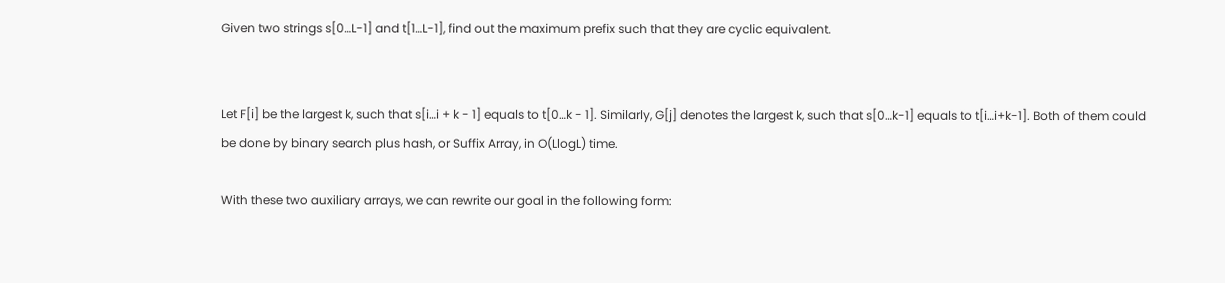Given two strings s[0…L-1] and t[1…L-1], find out the maximum prefix such that they are cyclic equivalent.


Let F[i] be the largest k, such that s[i…i + k - 1] equals to t[0…k - 1]. Similarly, G[j] denotes the largest k, such that s[0…k-1] equals to t[i…i+k-1]. Both of them could be done by binary search plus hash, or Suffix Array, in O(LlogL) time.

With these two auxiliary arrays, we can rewrite our goal in the following form: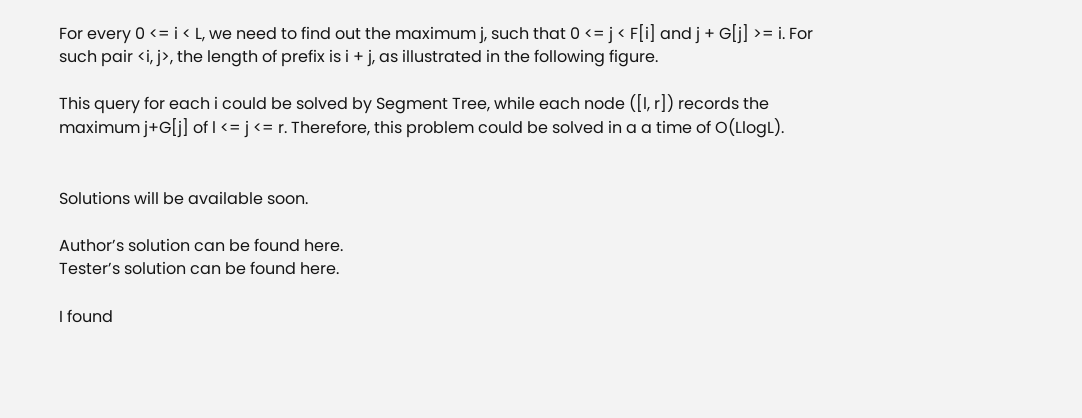For every 0 <= i < L, we need to find out the maximum j, such that 0 <= j < F[i] and j + G[j] >= i. For such pair <i, j>, the length of prefix is i + j, as illustrated in the following figure.

This query for each i could be solved by Segment Tree, while each node ([l, r]) records the maximum j+G[j] of l <= j <= r. Therefore, this problem could be solved in a a time of O(LlogL).


Solutions will be available soon.

Author’s solution can be found here.
Tester’s solution can be found here.

I found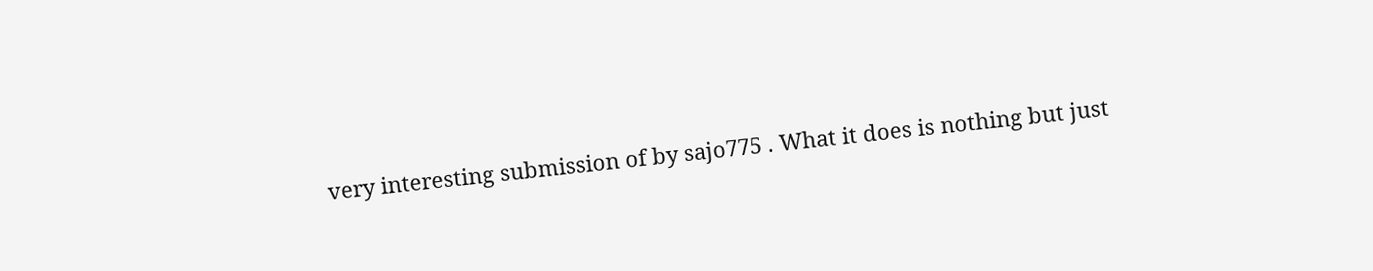very interesting submission of by sajo775 . What it does is nothing but just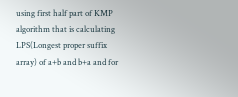using first half part of KMP algorithm that is calculating LPS(Longest proper suffix array) of a+b and b+a and for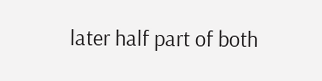later half part of both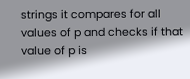strings it compares for all values of p and checks if that value of p is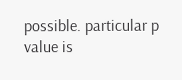possible. particular p value is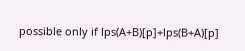possible only if lps(A+B)[p]+lps(B+A)[p]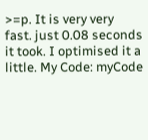>=p. It is very very fast. just 0.08 seconds it took. I optimised it a little. My Code: myCode